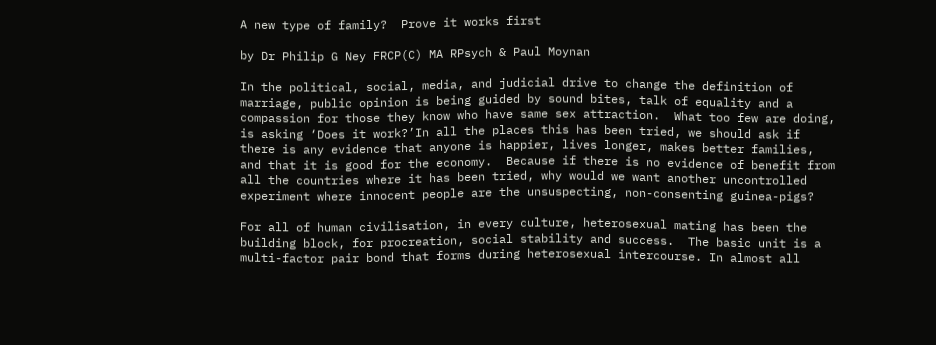A new type of family?  Prove it works first

by Dr Philip G Ney FRCP(C) MA RPsych & Paul Moynan

In the political, social, media, and judicial drive to change the definition of marriage, public opinion is being guided by sound bites, talk of equality and a compassion for those they know who have same sex attraction.  What too few are doing, is asking ‘Does it work?’In all the places this has been tried, we should ask if there is any evidence that anyone is happier, lives longer, makes better families, and that it is good for the economy.  Because if there is no evidence of benefit from all the countries where it has been tried, why would we want another uncontrolled experiment where innocent people are the unsuspecting, non-consenting guinea-pigs?

For all of human civilisation, in every culture, heterosexual mating has been the building block, for procreation, social stability and success.  The basic unit is a multi-factor pair bond that forms during heterosexual intercourse. In almost all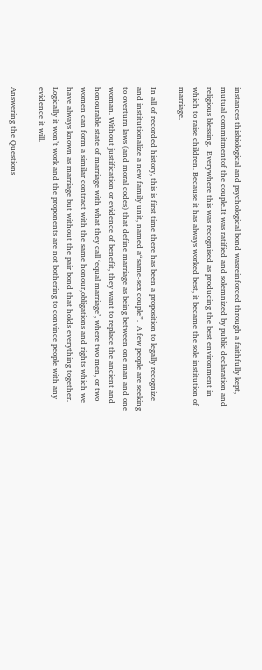instances thisbiological and psychological bond wasreinforced through a faithfully kept, mutual commitmentof the couple.It was ratified and solemnized by public declaration and religious blessing.  Everywhere this was recognised as producing the best environment in which to raise children. Because it has always worked best, it became the sole institution of marriage.

In all of recorded history, this is first time there has been a proposition to legally recognize and institutionalize a new family unit, named a“same-sex couple”.  A few people are seeking to overturn laws (and moral codes) that define marriage as being between one man and one woman. Without justification or evidence of benefit, they want to replace the ancient and honourable state of marriage with what they call ‘equal marriage’, where two men, or two women can form a similar contract with the same honour,obligations and rights which we have always known as marriage but without the pair bond that holds everything together. Logically it won’t work and the proponents are not bothering to convince people with any evidence it will.

Answering the Questions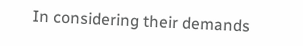In considering their demands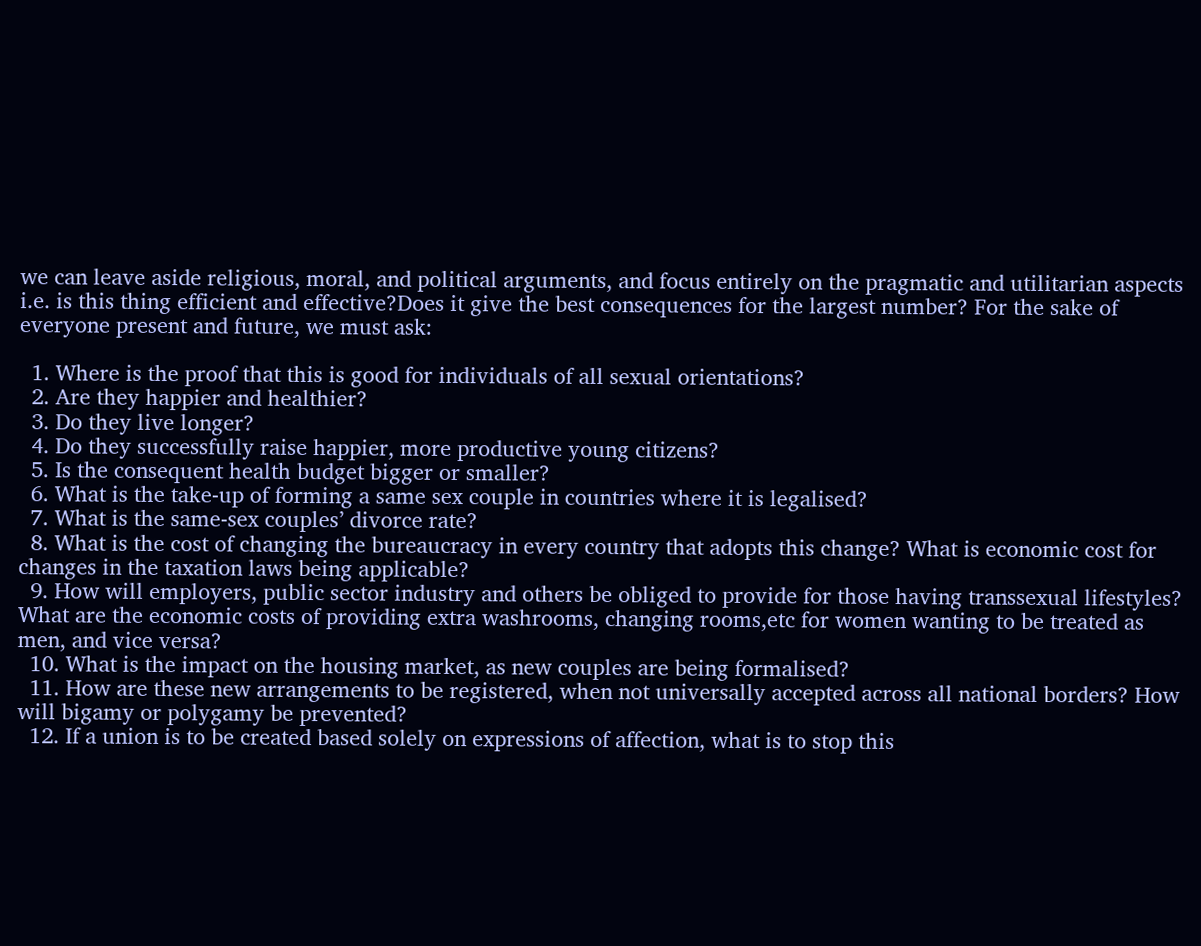we can leave aside religious, moral, and political arguments, and focus entirely on the pragmatic and utilitarian aspects i.e. is this thing efficient and effective?Does it give the best consequences for the largest number? For the sake of everyone present and future, we must ask:

  1. Where is the proof that this is good for individuals of all sexual orientations?
  2. Are they happier and healthier?
  3. Do they live longer?
  4. Do they successfully raise happier, more productive young citizens?
  5. Is the consequent health budget bigger or smaller?
  6. What is the take-up of forming a same sex couple in countries where it is legalised?
  7. What is the same-sex couples’ divorce rate?
  8. What is the cost of changing the bureaucracy in every country that adopts this change? What is economic cost for changes in the taxation laws being applicable?
  9. How will employers, public sector industry and others be obliged to provide for those having transsexual lifestyles? What are the economic costs of providing extra washrooms, changing rooms,etc for women wanting to be treated as men, and vice versa?
  10. What is the impact on the housing market, as new couples are being formalised?
  11. How are these new arrangements to be registered, when not universally accepted across all national borders? How will bigamy or polygamy be prevented?
  12. If a union is to be created based solely on expressions of affection, what is to stop this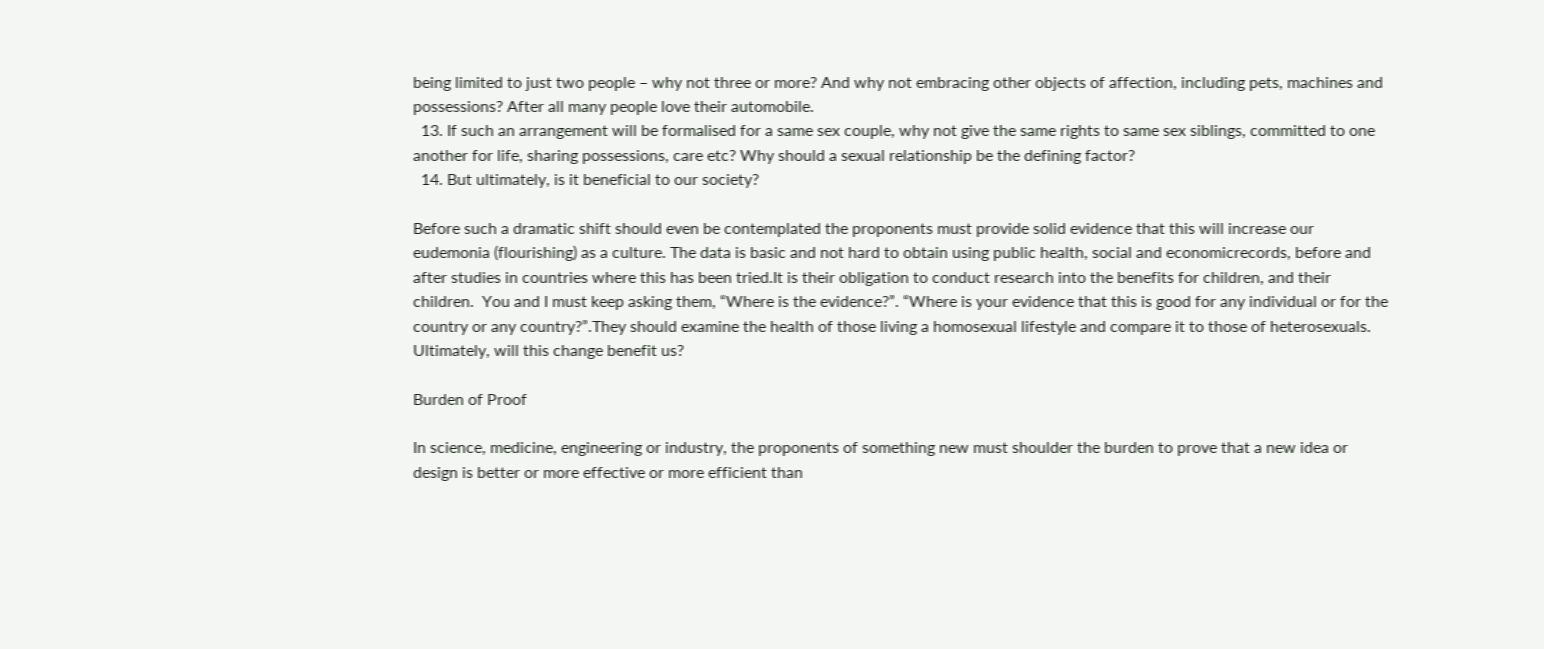being limited to just two people – why not three or more? And why not embracing other objects of affection, including pets, machines and possessions? After all many people love their automobile.
  13. If such an arrangement will be formalised for a same sex couple, why not give the same rights to same sex siblings, committed to one another for life, sharing possessions, care etc? Why should a sexual relationship be the defining factor?
  14. But ultimately, is it beneficial to our society?

Before such a dramatic shift should even be contemplated the proponents must provide solid evidence that this will increase our eudemonia (flourishing) as a culture. The data is basic and not hard to obtain using public health, social and economicrecords, before and after studies in countries where this has been tried.It is their obligation to conduct research into the benefits for children, and their children.  You and I must keep asking them, “Where is the evidence?”. “Where is your evidence that this is good for any individual or for the country or any country?”.They should examine the health of those living a homosexual lifestyle and compare it to those of heterosexuals.  Ultimately, will this change benefit us?

Burden of Proof

In science, medicine, engineering or industry, the proponents of something new must shoulder the burden to prove that a new idea or design is better or more effective or more efficient than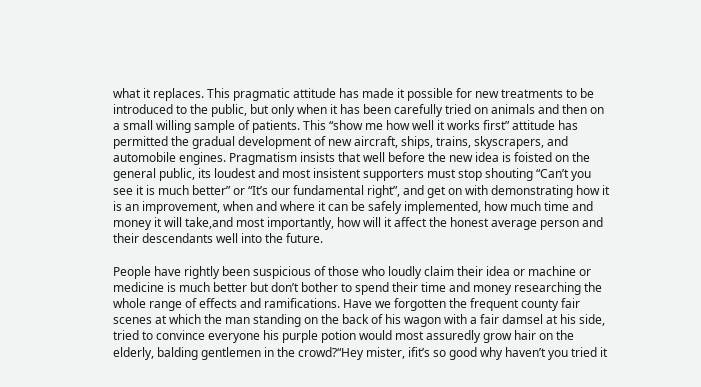what it replaces. This pragmatic attitude has made it possible for new treatments to be introduced to the public, but only when it has been carefully tried on animals and then on a small willing sample of patients. This “show me how well it works first” attitude has permitted the gradual development of new aircraft, ships, trains, skyscrapers, and automobile engines. Pragmatism insists that well before the new idea is foisted on the general public, its loudest and most insistent supporters must stop shouting “Can’t you see it is much better” or “It’s our fundamental right”, and get on with demonstrating how it is an improvement, when and where it can be safely implemented, how much time and money it will take,and most importantly, how will it affect the honest average person and their descendants well into the future.

People have rightly been suspicious of those who loudly claim their idea or machine or medicine is much better but don’t bother to spend their time and money researching the whole range of effects and ramifications. Have we forgotten the frequent county fair scenes at which the man standing on the back of his wagon with a fair damsel at his side, tried to convince everyone his purple potion would most assuredly grow hair on the elderly, balding gentlemen in the crowd?“Hey mister, ifit’s so good why haven’t you tried it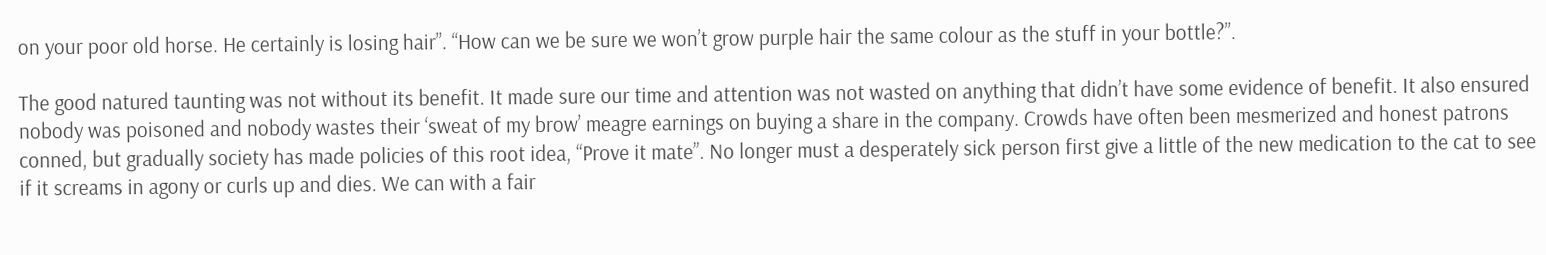on your poor old horse. He certainly is losing hair”. “How can we be sure we won’t grow purple hair the same colour as the stuff in your bottle?”.

The good natured taunting was not without its benefit. It made sure our time and attention was not wasted on anything that didn’t have some evidence of benefit. It also ensured nobody was poisoned and nobody wastes their ‘sweat of my brow’ meagre earnings on buying a share in the company. Crowds have often been mesmerized and honest patrons conned, but gradually society has made policies of this root idea, “Prove it mate”. No longer must a desperately sick person first give a little of the new medication to the cat to see if it screams in agony or curls up and dies. We can with a fair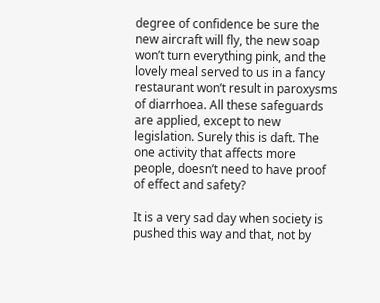degree of confidence be sure the new aircraft will fly, the new soap won’t turn everything pink, and the lovely meal served to us in a fancy restaurant won’t result in paroxysms of diarrhoea. All these safeguards are applied, except to new legislation. Surely this is daft. The one activity that affects more people, doesn’t need to have proof of effect and safety?

It is a very sad day when society is pushed this way and that, not by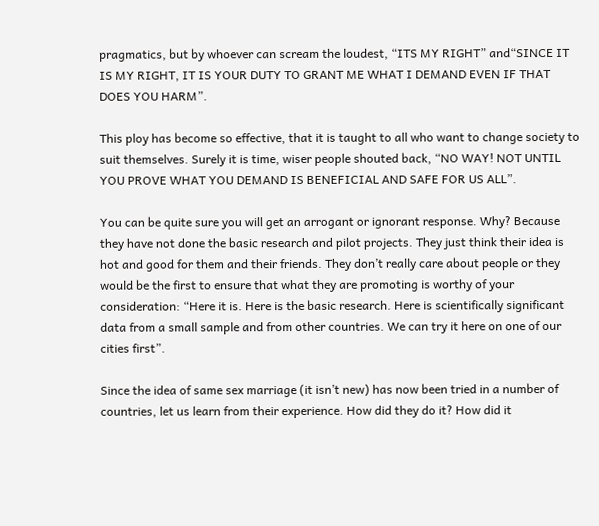pragmatics, but by whoever can scream the loudest, “ITS MY RIGHT” and“SINCE IT IS MY RIGHT, IT IS YOUR DUTY TO GRANT ME WHAT I DEMAND EVEN IF THAT DOES YOU HARM”.

This ploy has become so effective, that it is taught to all who want to change society to suit themselves. Surely it is time, wiser people shouted back, “NO WAY! NOT UNTIL YOU PROVE WHAT YOU DEMAND IS BENEFICIAL AND SAFE FOR US ALL”.

You can be quite sure you will get an arrogant or ignorant response. Why? Because they have not done the basic research and pilot projects. They just think their idea is hot and good for them and their friends. They don’t really care about people or they would be the first to ensure that what they are promoting is worthy of your consideration: “Here it is. Here is the basic research. Here is scientifically significant data from a small sample and from other countries. We can try it here on one of our cities first”.

Since the idea of same sex marriage (it isn’t new) has now been tried in a number of countries, let us learn from their experience. How did they do it? How did it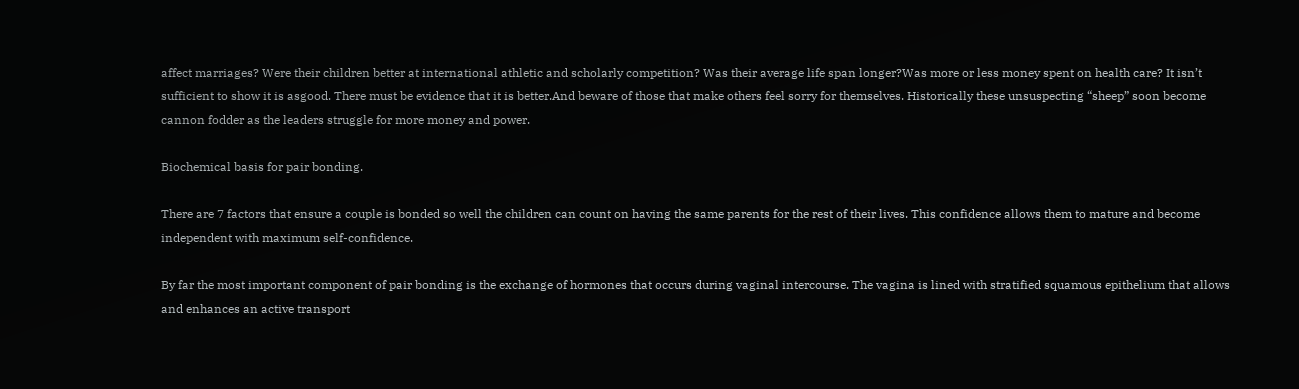affect marriages? Were their children better at international athletic and scholarly competition? Was their average life span longer?Was more or less money spent on health care? It isn’t sufficient to show it is asgood. There must be evidence that it is better.And beware of those that make others feel sorry for themselves. Historically these unsuspecting “sheep” soon become cannon fodder as the leaders struggle for more money and power.

Biochemical basis for pair bonding.

There are 7 factors that ensure a couple is bonded so well the children can count on having the same parents for the rest of their lives. This confidence allows them to mature and become independent with maximum self-confidence.

By far the most important component of pair bonding is the exchange of hormones that occurs during vaginal intercourse. The vagina is lined with stratified squamous epithelium that allows and enhances an active transport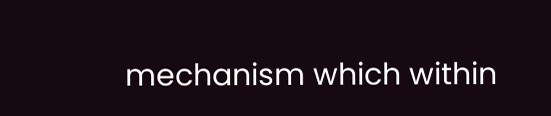mechanism which within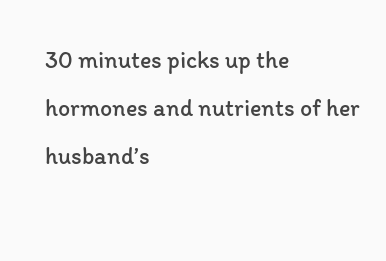30 minutes picks up the hormones and nutrients of her husband’s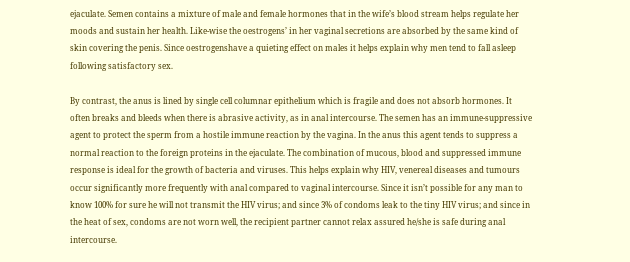ejaculate. Semen contains a mixture of male and female hormones that in the wife’s blood stream helps regulate her moods and sustain her health. Like-wise the oestrogens’ in her vaginal secretions are absorbed by the same kind of skin covering the penis. Since oestrogenshave a quieting effect on males it helps explain why men tend to fall asleep following satisfactory sex.

By contrast, the anus is lined by single cell columnar epithelium which is fragile and does not absorb hormones. It often breaks and bleeds when there is abrasive activity, as in anal intercourse. The semen has an immune-suppressive agent to protect the sperm from a hostile immune reaction by the vagina. In the anus this agent tends to suppress a normal reaction to the foreign proteins in the ejaculate. The combination of mucous, blood and suppressed immune response is ideal for the growth of bacteria and viruses. This helps explain why HIV, venereal diseases and tumours occur significantly more frequently with anal compared to vaginal intercourse. Since it isn’t possible for any man to know 100% for sure he will not transmit the HIV virus; and since 3% of condoms leak to the tiny HIV virus; and since in the heat of sex, condoms are not worn well, the recipient partner cannot relax assured he/she is safe during anal intercourse.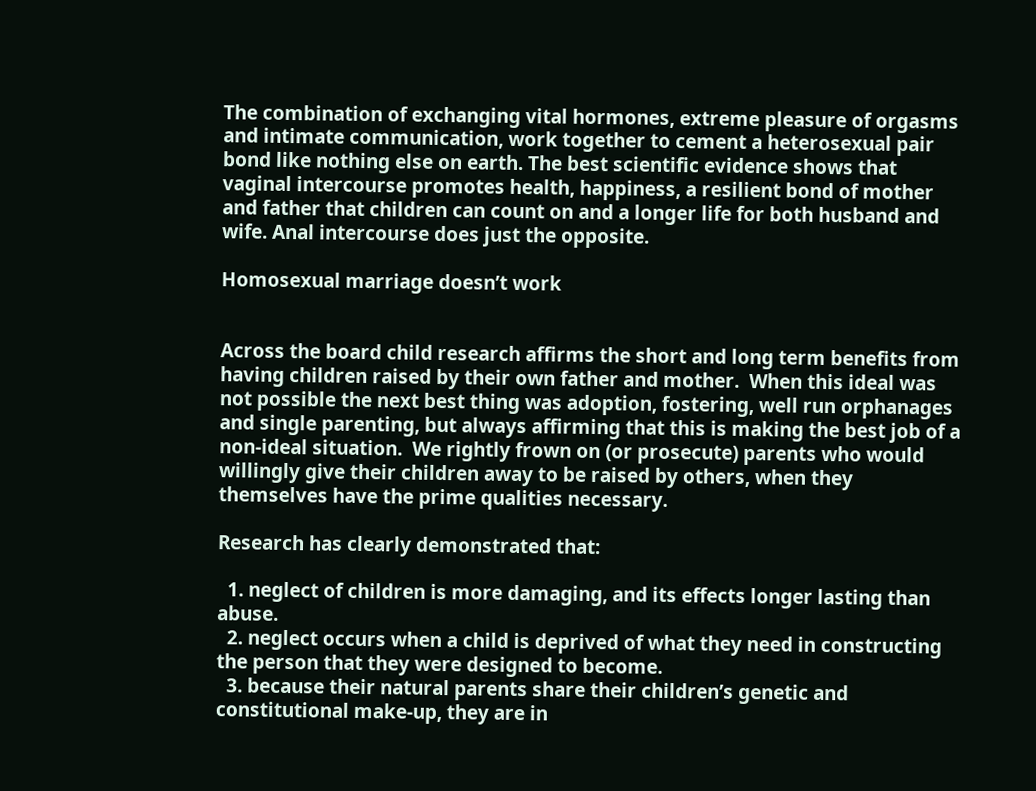The combination of exchanging vital hormones, extreme pleasure of orgasms and intimate communication, work together to cement a heterosexual pair bond like nothing else on earth. The best scientific evidence shows that vaginal intercourse promotes health, happiness, a resilient bond of mother and father that children can count on and a longer life for both husband and wife. Anal intercourse does just the opposite.

Homosexual marriage doesn’t work


Across the board child research affirms the short and long term benefits from having children raised by their own father and mother.  When this ideal was not possible the next best thing was adoption, fostering, well run orphanages and single parenting, but always affirming that this is making the best job of a non-ideal situation.  We rightly frown on (or prosecute) parents who would willingly give their children away to be raised by others, when they themselves have the prime qualities necessary.

Research has clearly demonstrated that:

  1. neglect of children is more damaging, and its effects longer lasting than abuse.
  2. neglect occurs when a child is deprived of what they need in constructing the person that they were designed to become.
  3. because their natural parents share their children’s genetic and constitutional make-up, they are in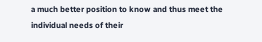a much better position to know and thus meet the individual needs of their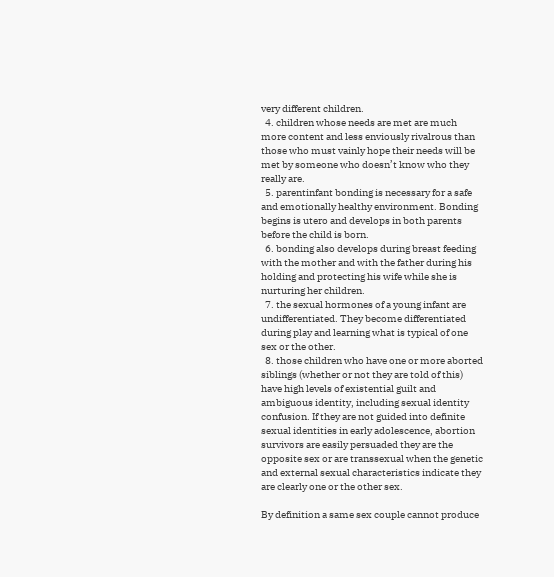very different children.
  4. children whose needs are met are much more content and less enviously rivalrous than those who must vainly hope their needs will be met by someone who doesn’t know who they really are.
  5. parentinfant bonding is necessary for a safe and emotionally healthy environment. Bonding begins is utero and develops in both parents before the child is born.
  6. bonding also develops during breast feeding with the mother and with the father during his holding and protecting his wife while she is nurturing her children.
  7. the sexual hormones of a young infant are undifferentiated. They become differentiated during play and learning what is typical of one sex or the other.
  8. those children who have one or more aborted siblings (whether or not they are told of this) have high levels of existential guilt and ambiguous identity, including sexual identity confusion. If they are not guided into definite sexual identities in early adolescence, abortion survivors are easily persuaded they are the opposite sex or are transsexual when the genetic and external sexual characteristics indicate they are clearly one or the other sex.

By definition a same sex couple cannot produce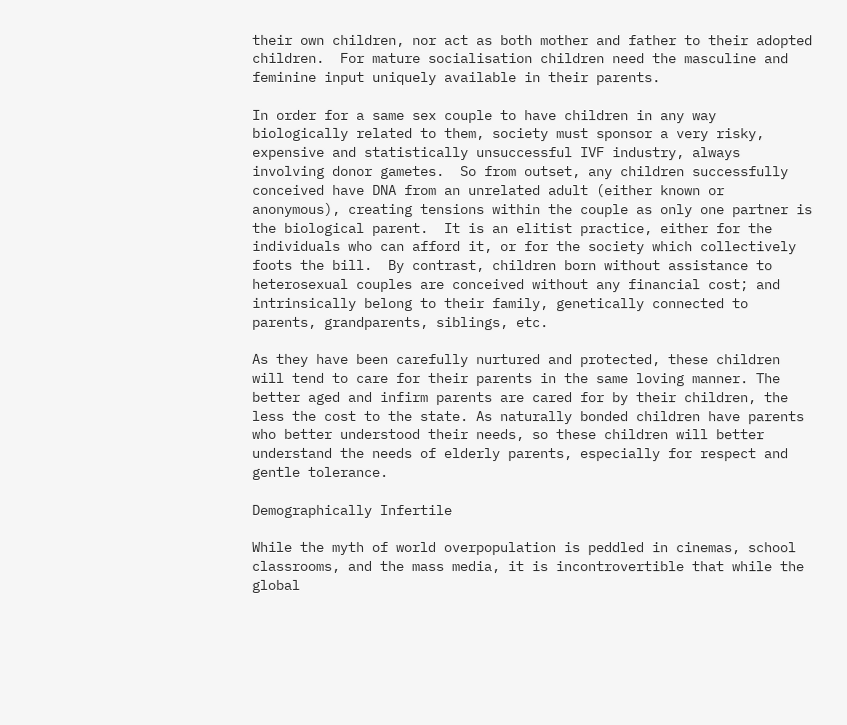their own children, nor act as both mother and father to their adopted children.  For mature socialisation children need the masculine and feminine input uniquely available in their parents.

In order for a same sex couple to have children in any way biologically related to them, society must sponsor a very risky, expensive and statistically unsuccessful IVF industry, always involving donor gametes.  So from outset, any children successfully conceived have DNA from an unrelated adult (either known or anonymous), creating tensions within the couple as only one partner is the biological parent.  It is an elitist practice, either for the individuals who can afford it, or for the society which collectively foots the bill.  By contrast, children born without assistance to heterosexual couples are conceived without any financial cost; and intrinsically belong to their family, genetically connected to parents, grandparents, siblings, etc.

As they have been carefully nurtured and protected, these children will tend to care for their parents in the same loving manner. The better aged and infirm parents are cared for by their children, the less the cost to the state. As naturally bonded children have parents who better understood their needs, so these children will better understand the needs of elderly parents, especially for respect and gentle tolerance.

Demographically Infertile

While the myth of world overpopulation is peddled in cinemas, school classrooms, and the mass media, it is incontrovertible that while the global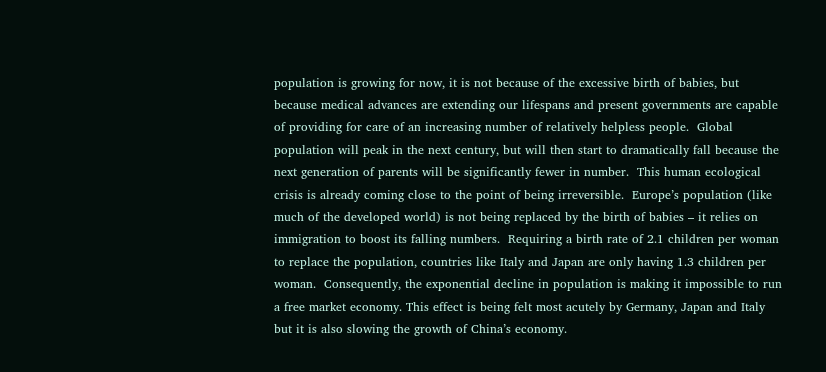population is growing for now, it is not because of the excessive birth of babies, but because medical advances are extending our lifespans and present governments are capable of providing for care of an increasing number of relatively helpless people.  Global population will peak in the next century, but will then start to dramatically fall because the next generation of parents will be significantly fewer in number.  This human ecological crisis is already coming close to the point of being irreversible.  Europe’s population (like much of the developed world) is not being replaced by the birth of babies – it relies on immigration to boost its falling numbers.  Requiring a birth rate of 2.1 children per woman to replace the population, countries like Italy and Japan are only having 1.3 children per woman.  Consequently, the exponential decline in population is making it impossible to run a free market economy. This effect is being felt most acutely by Germany, Japan and Italy but it is also slowing the growth of China’s economy.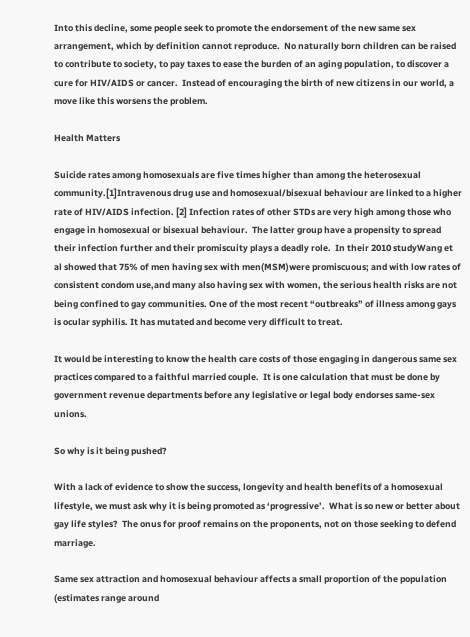Into this decline, some people seek to promote the endorsement of the new same sex arrangement, which by definition cannot reproduce.  No naturally born children can be raised to contribute to society, to pay taxes to ease the burden of an aging population, to discover a cure for HIV/AIDS or cancer.  Instead of encouraging the birth of new citizens in our world, a move like this worsens the problem.

Health Matters

Suicide rates among homosexuals are five times higher than among the heterosexual community.[1]Intravenous drug use and homosexual/bisexual behaviour are linked to a higher rate of HIV/AIDS infection. [2] Infection rates of other STDs are very high among those who engage in homosexual or bisexual behaviour.  The latter group have a propensity to spread their infection further and their promiscuity plays a deadly role.  In their 2010 studyWang et al showed that 75% of men having sex with men(MSM)were promiscuous; and with low rates of consistent condom use,and many also having sex with women, the serious health risks are not being confined to gay communities. One of the most recent “outbreaks” of illness among gays is ocular syphilis. It has mutated and become very difficult to treat.

It would be interesting to know the health care costs of those engaging in dangerous same sex practices compared to a faithful married couple.  It is one calculation that must be done by government revenue departments before any legislative or legal body endorses same-sex unions.

So why is it being pushed?

With a lack of evidence to show the success, longevity and health benefits of a homosexual lifestyle, we must ask why it is being promoted as ‘progressive’.  What is so new or better about gay life styles?  The onus for proof remains on the proponents, not on those seeking to defend marriage.

Same sex attraction and homosexual behaviour affects a small proportion of the population (estimates range around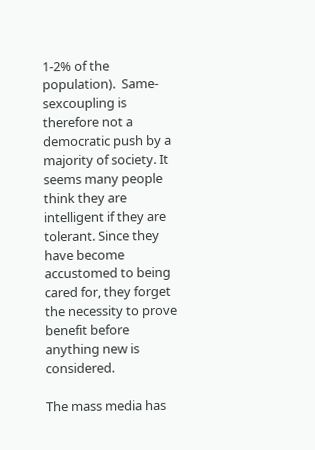1-2% of the population).  Same-sexcoupling is therefore not a democratic push by a majority of society. It seems many people think they are intelligent if they are tolerant. Since they have become accustomed to being cared for, they forget the necessity to prove benefit before anything new is considered.

The mass media has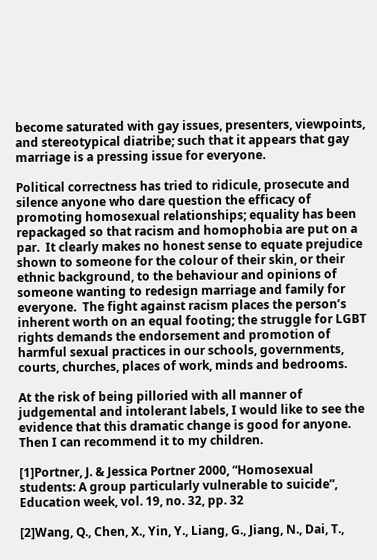become saturated with gay issues, presenters, viewpoints, and stereotypical diatribe; such that it appears that gay marriage is a pressing issue for everyone.

Political correctness has tried to ridicule, prosecute and silence anyone who dare question the efficacy of promoting homosexual relationships; equality has been repackaged so that racism and homophobia are put on a par.  It clearly makes no honest sense to equate prejudice shown to someone for the colour of their skin, or their ethnic background, to the behaviour and opinions of someone wanting to redesign marriage and family for everyone.  The fight against racism places the person’s inherent worth on an equal footing; the struggle for LGBT rights demands the endorsement and promotion of harmful sexual practices in our schools, governments, courts, churches, places of work, minds and bedrooms.

At the risk of being pilloried with all manner of judgemental and intolerant labels, I would like to see the evidence that this dramatic change is good for anyone.  Then I can recommend it to my children.

[1]Portner, J. & Jessica Portner 2000, “Homosexual students: A group particularly vulnerable to suicide”, Education week, vol. 19, no. 32, pp. 32

[2]Wang, Q., Chen, X., Yin, Y., Liang, G., Jiang, N., Dai, T.,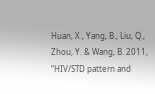Huan, X., Yang, B., Liu, Q., Zhou, Y. & Wang, B. 2011, “HIV/STD pattern and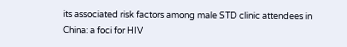its associated risk factors among male STD clinic attendees in China: a foci for HIV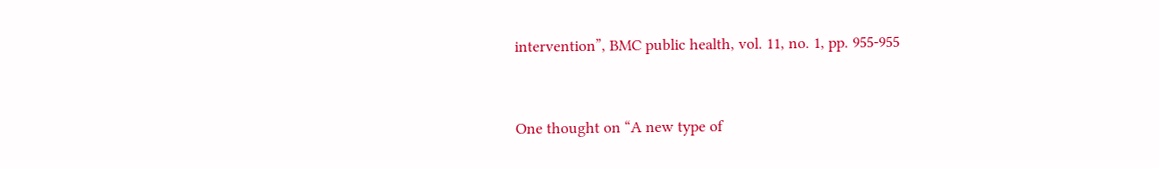intervention”, BMC public health, vol. 11, no. 1, pp. 955-955


One thought on “A new type of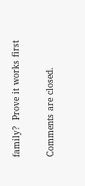family?  Prove it works first

Comments are closed.